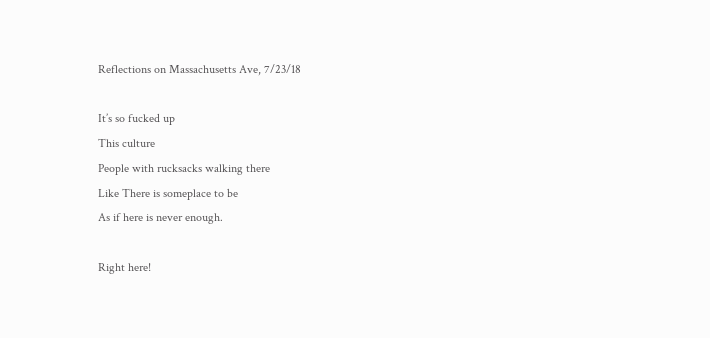Reflections on Massachusetts Ave, 7/23/18

It’s so fucked up
This culture
People with rucksacks walking there
Like There is someplace to be
As if here is never enough.

Right here!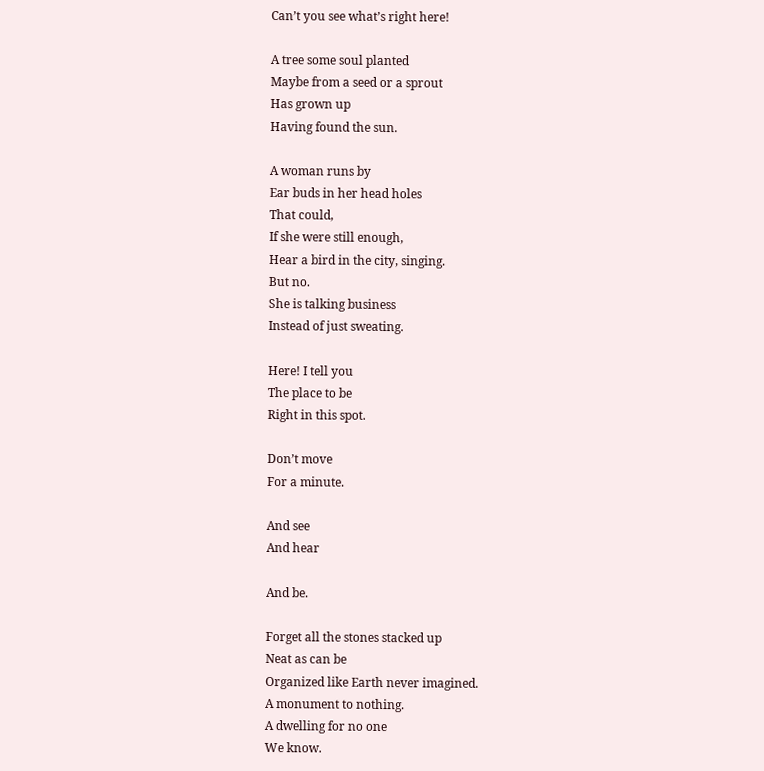Can’t you see what’s right here!

A tree some soul planted
Maybe from a seed or a sprout
Has grown up
Having found the sun.

A woman runs by
Ear buds in her head holes
That could,
If she were still enough,
Hear a bird in the city, singing.
But no.
She is talking business
Instead of just sweating.

Here! I tell you
The place to be
Right in this spot.

Don’t move
For a minute.

And see
And hear

And be.

Forget all the stones stacked up
Neat as can be
Organized like Earth never imagined.
A monument to nothing.
A dwelling for no one
We know.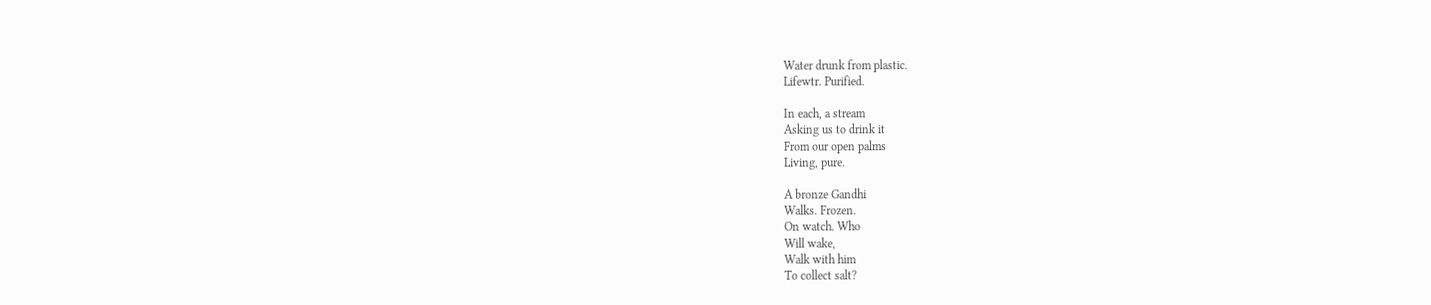Water drunk from plastic.
Lifewtr. Purified.

In each, a stream
Asking us to drink it
From our open palms
Living, pure.

A bronze Gandhi
Walks. Frozen.
On watch. Who
Will wake,
Walk with him
To collect salt?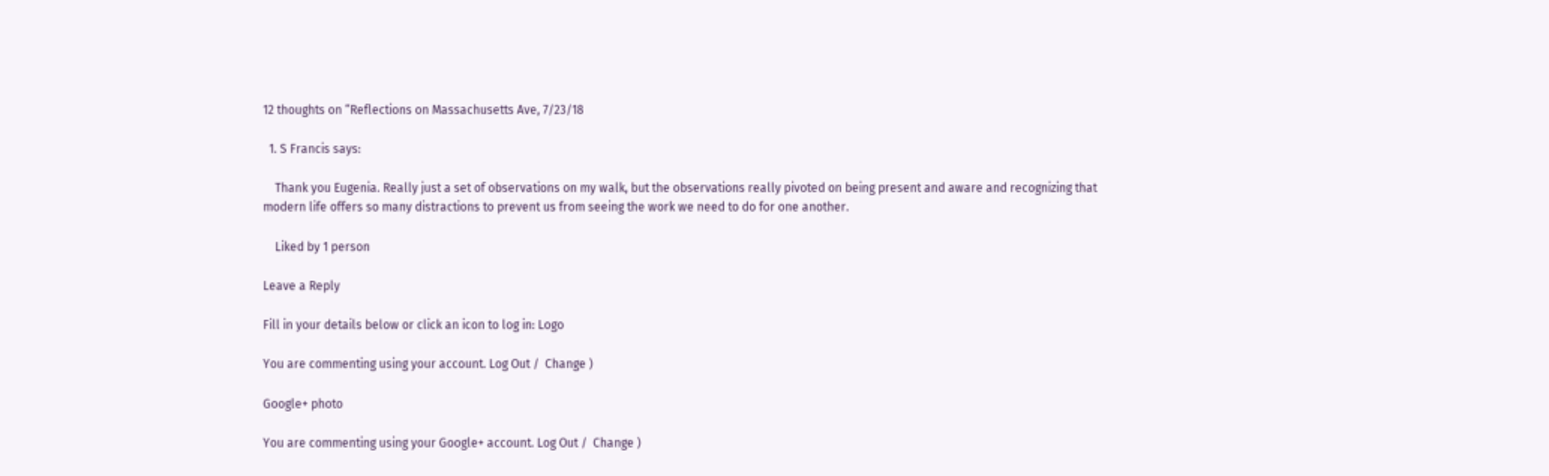12 thoughts on “Reflections on Massachusetts Ave, 7/23/18

  1. S Francis says:

    Thank you Eugenia. Really just a set of observations on my walk, but the observations really pivoted on being present and aware and recognizing that modern life offers so many distractions to prevent us from seeing the work we need to do for one another.

    Liked by 1 person

Leave a Reply

Fill in your details below or click an icon to log in: Logo

You are commenting using your account. Log Out /  Change )

Google+ photo

You are commenting using your Google+ account. Log Out /  Change )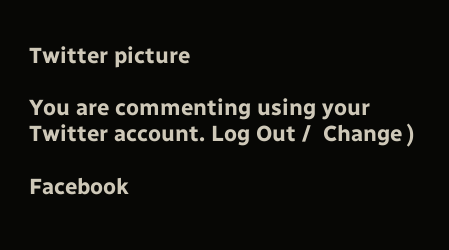Twitter picture

You are commenting using your Twitter account. Log Out /  Change )

Facebook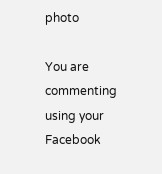photo

You are commenting using your Facebook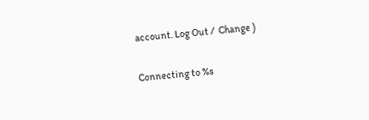account. Log Out /  Change )

Connecting to %s